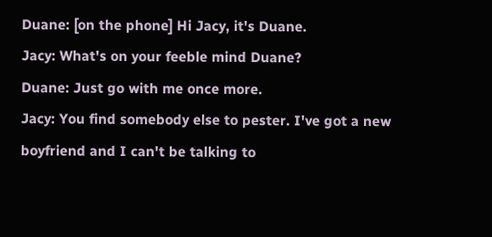Duane: [on the phone] Hi Jacy, it's Duane.
Jacy: What's on your feeble mind Duane?
Duane: Just go with me once more.
Jacy: You find somebody else to pester. I've got a new boyfriend and I can't be talking to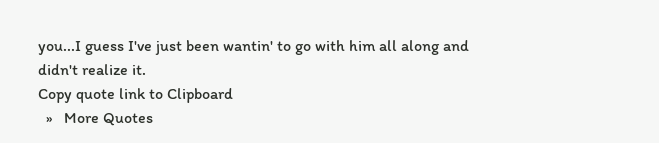you...I guess I've just been wantin' to go with him all along and didn't realize it.
Copy quote link to Clipboard
  »   More Quotes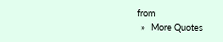from
  »   More Quotes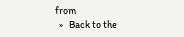from
  »   Back to the